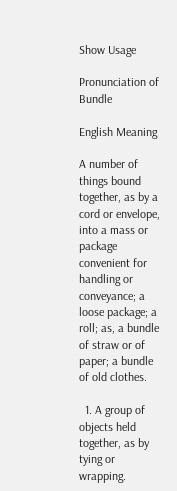Show Usage

Pronunciation of Bundle

English Meaning

A number of things bound together, as by a cord or envelope, into a mass or package convenient for handling or conveyance; a loose package; a roll; as, a bundle of straw or of paper; a bundle of old clothes.

  1. A group of objects held together, as by tying or wrapping.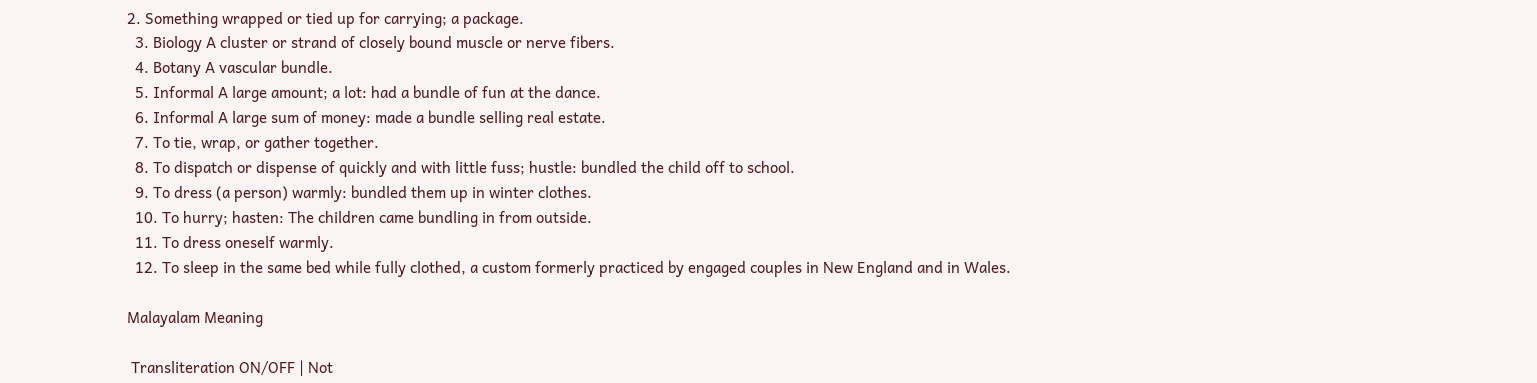2. Something wrapped or tied up for carrying; a package.
  3. Biology A cluster or strand of closely bound muscle or nerve fibers.
  4. Botany A vascular bundle.
  5. Informal A large amount; a lot: had a bundle of fun at the dance.
  6. Informal A large sum of money: made a bundle selling real estate.
  7. To tie, wrap, or gather together.
  8. To dispatch or dispense of quickly and with little fuss; hustle: bundled the child off to school.
  9. To dress (a person) warmly: bundled them up in winter clothes.
  10. To hurry; hasten: The children came bundling in from outside.
  11. To dress oneself warmly.
  12. To sleep in the same bed while fully clothed, a custom formerly practiced by engaged couples in New England and in Wales.

Malayalam Meaning

 Transliteration ON/OFF | Not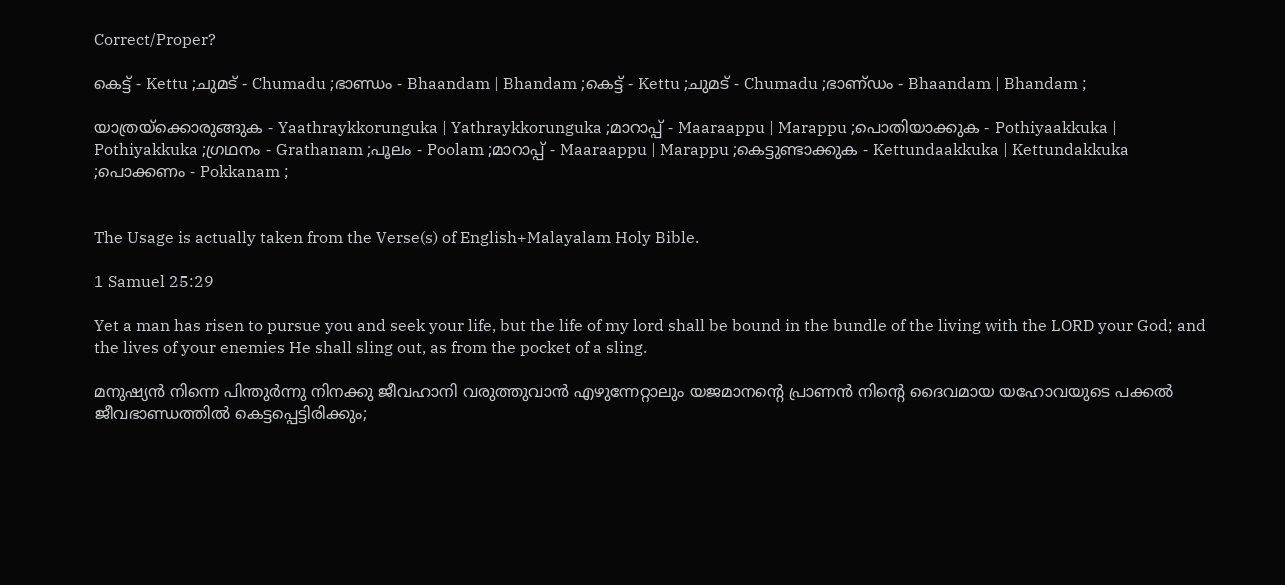Correct/Proper?

കെട്ട്‌ - Kettu ;ചുമട്‌ - Chumadu ;ഭാണ്ഡം - Bhaandam | Bhandam ;കെട്ട് - Kettu ;ചുമട് - Chumadu ;ഭാണ്‌ഡം - Bhaandam | Bhandam ;

യാത്രയ്‌ക്കൊരുങ്ങുക - Yaathraykkorunguka | Yathraykkorunguka ;മാറാപ്പ്‌ - Maaraappu | Marappu ;പൊതിയാക്കുക - Pothiyaakkuka | Pothiyakkuka ;ഗ്രഥനം - Grathanam ;പൂലം - Poolam ;മാറാപ്പ് - Maaraappu | Marappu ;കെട്ടുണ്ടാക്കുക - Kettundaakkuka | Kettundakkuka ;പൊക്കണം - Pokkanam ;


The Usage is actually taken from the Verse(s) of English+Malayalam Holy Bible.

1 Samuel 25:29

Yet a man has risen to pursue you and seek your life, but the life of my lord shall be bound in the bundle of the living with the LORD your God; and the lives of your enemies He shall sling out, as from the pocket of a sling.

മനുഷ്യൻ നിന്നെ പിന്തുർന്നു നിനക്കു ജീവഹാനി വരുത്തുവാൻ എഴുന്നേറ്റാലും യജമാനന്റെ പ്രാണൻ നിന്റെ ദൈവമായ യഹോവയുടെ പക്കൽ ജീവഭാണ്ഡത്തിൽ കെട്ടപ്പെട്ടിരിക്കും;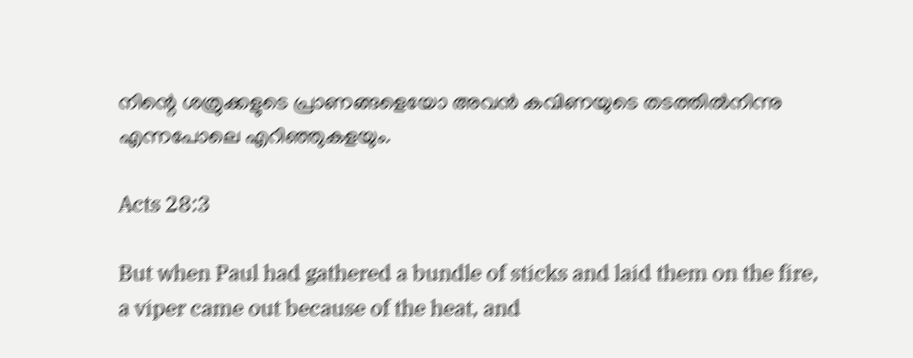നിന്റെ ശത്രുക്കളുടെ പ്രാണങ്ങളെയോ അവൻ കവിണയുടെ തടത്തിൽനിന്നു എന്നപോലെ എറിഞ്ഞുകളയും.

Acts 28:3

But when Paul had gathered a bundle of sticks and laid them on the fire, a viper came out because of the heat, and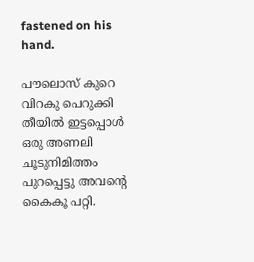fastened on his hand.

പൗലൊസ് കുറെ വിറകു പെറുക്കി തീയിൽ ഇട്ടപ്പൊൾ ഒരു അണലി ചൂടുനിമിത്തം പുറപ്പെട്ടു അവന്റെ കൈകൂ പറ്റി.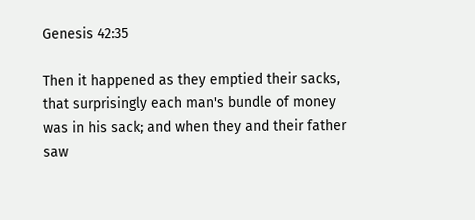Genesis 42:35

Then it happened as they emptied their sacks, that surprisingly each man's bundle of money was in his sack; and when they and their father saw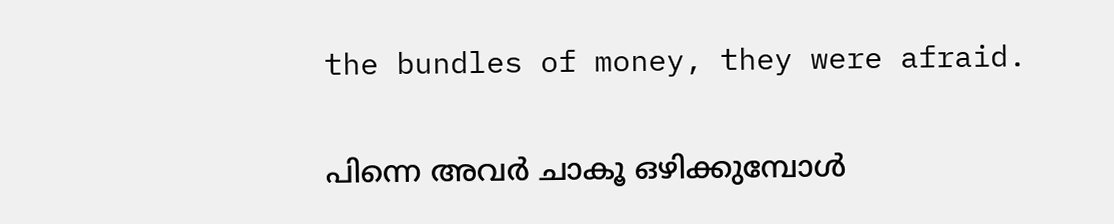the bundles of money, they were afraid.

പിന്നെ അവർ ചാകൂ ഒഴിക്കുമ്പോൾ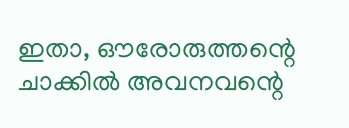ഇതാ, ഔരോരുത്തന്റെ ചാക്കിൽ അവനവന്റെ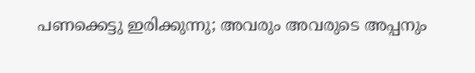പണക്കെട്ടു ഇരിക്കുന്നു; അവരും അവരുടെ അപ്പനും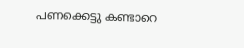പണക്കെട്ടു കണ്ടാറെ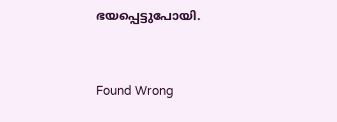ഭയപ്പെട്ടുപോയി.


Found Wrong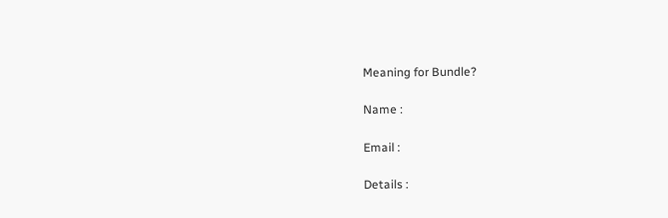Meaning for Bundle?

Name :

Email :

Details :